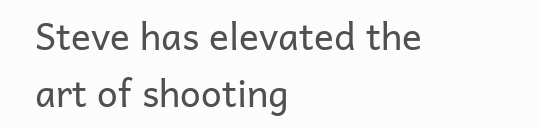Steve has elevated the art of shooting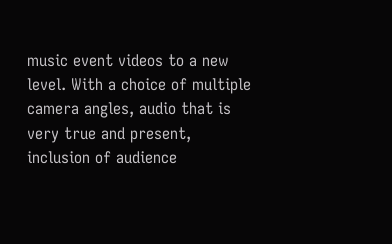music event videos to a new level. With a choice of multiple camera angles, audio that is very true and present, inclusion of audience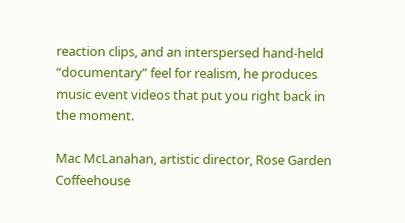reaction clips, and an interspersed hand-held “documentary” feel for realism, he produces music event videos that put you right back in the moment.

Mac McLanahan, artistic director, Rose Garden Coffeehouse